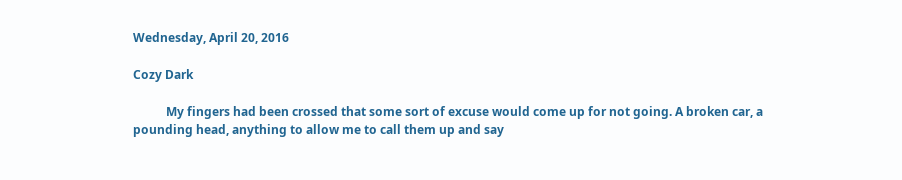Wednesday, April 20, 2016

Cozy Dark

           My fingers had been crossed that some sort of excuse would come up for not going. A broken car, a pounding head, anything to allow me to call them up and say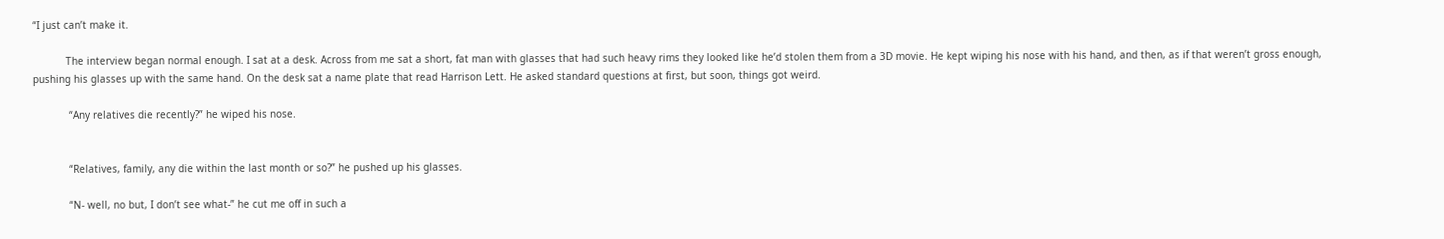“I just can’t make it.

           The interview began normal enough. I sat at a desk. Across from me sat a short, fat man with glasses that had such heavy rims they looked like he’d stolen them from a 3D movie. He kept wiping his nose with his hand, and then, as if that weren’t gross enough, pushing his glasses up with the same hand. On the desk sat a name plate that read Harrison Lett. He asked standard questions at first, but soon, things got weird.

            “Any relatives die recently?” he wiped his nose.


            “Relatives, family, any die within the last month or so?” he pushed up his glasses.

            “N- well, no but, I don’t see what-” he cut me off in such a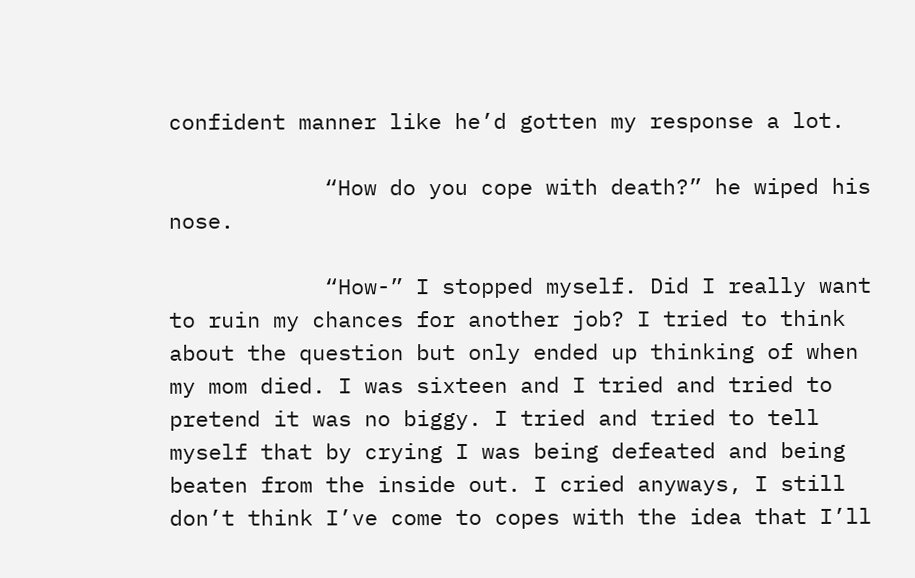confident manner like he’d gotten my response a lot.

            “How do you cope with death?” he wiped his nose.

            “How-” I stopped myself. Did I really want to ruin my chances for another job? I tried to think about the question but only ended up thinking of when my mom died. I was sixteen and I tried and tried to pretend it was no biggy. I tried and tried to tell myself that by crying I was being defeated and being beaten from the inside out. I cried anyways, I still don’t think I’ve come to copes with the idea that I’ll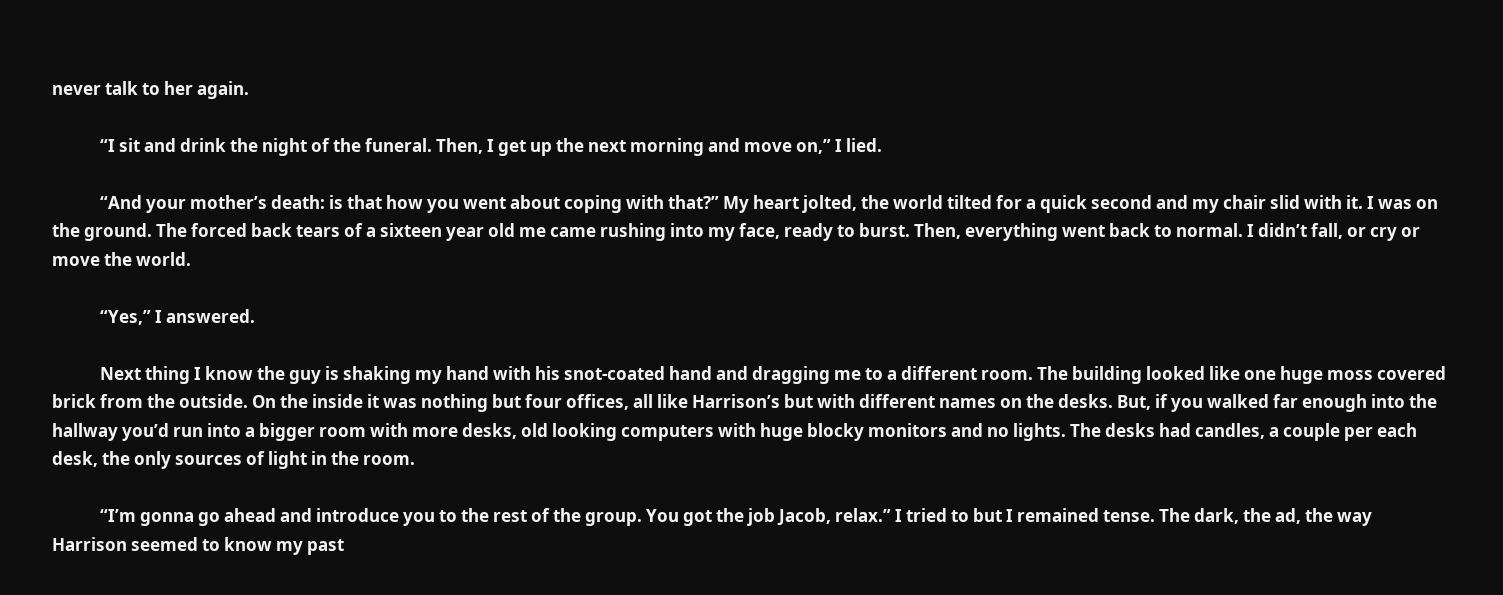never talk to her again.

            “I sit and drink the night of the funeral. Then, I get up the next morning and move on,” I lied.

            “And your mother’s death: is that how you went about coping with that?” My heart jolted, the world tilted for a quick second and my chair slid with it. I was on the ground. The forced back tears of a sixteen year old me came rushing into my face, ready to burst. Then, everything went back to normal. I didn’t fall, or cry or move the world.

            “Yes,” I answered.

            Next thing I know the guy is shaking my hand with his snot-coated hand and dragging me to a different room. The building looked like one huge moss covered brick from the outside. On the inside it was nothing but four offices, all like Harrison’s but with different names on the desks. But, if you walked far enough into the hallway you’d run into a bigger room with more desks, old looking computers with huge blocky monitors and no lights. The desks had candles, a couple per each desk, the only sources of light in the room.

            “I’m gonna go ahead and introduce you to the rest of the group. You got the job Jacob, relax.” I tried to but I remained tense. The dark, the ad, the way Harrison seemed to know my past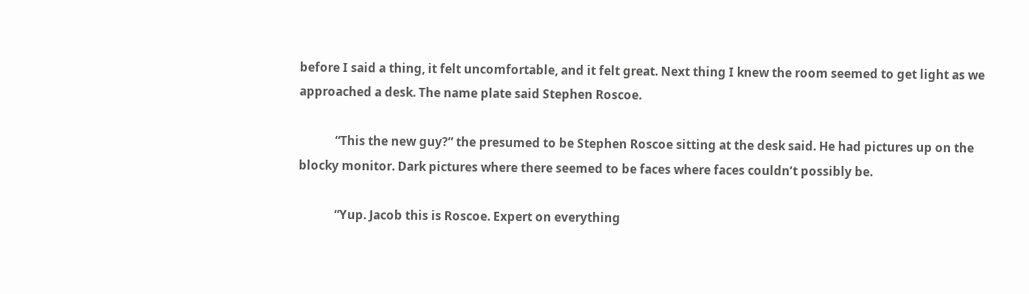before I said a thing, it felt uncomfortable, and it felt great. Next thing I knew the room seemed to get light as we approached a desk. The name plate said Stephen Roscoe.

            “This the new guy?” the presumed to be Stephen Roscoe sitting at the desk said. He had pictures up on the blocky monitor. Dark pictures where there seemed to be faces where faces couldn’t possibly be.

            “Yup. Jacob this is Roscoe. Expert on everything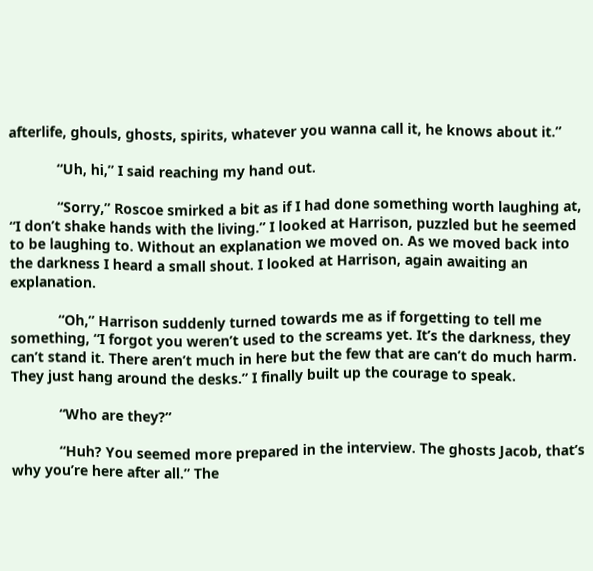afterlife, ghouls, ghosts, spirits, whatever you wanna call it, he knows about it.”

            “Uh, hi,” I said reaching my hand out.

            “Sorry,” Roscoe smirked a bit as if I had done something worth laughing at, “I don’t shake hands with the living.” I looked at Harrison, puzzled but he seemed to be laughing to. Without an explanation we moved on. As we moved back into the darkness I heard a small shout. I looked at Harrison, again awaiting an explanation.

            “Oh,” Harrison suddenly turned towards me as if forgetting to tell me something, “I forgot you weren’t used to the screams yet. It’s the darkness, they can’t stand it. There aren’t much in here but the few that are can’t do much harm. They just hang around the desks.” I finally built up the courage to speak.

            “Who are they?”

            “Huh? You seemed more prepared in the interview. The ghosts Jacob, that’s why you’re here after all.” The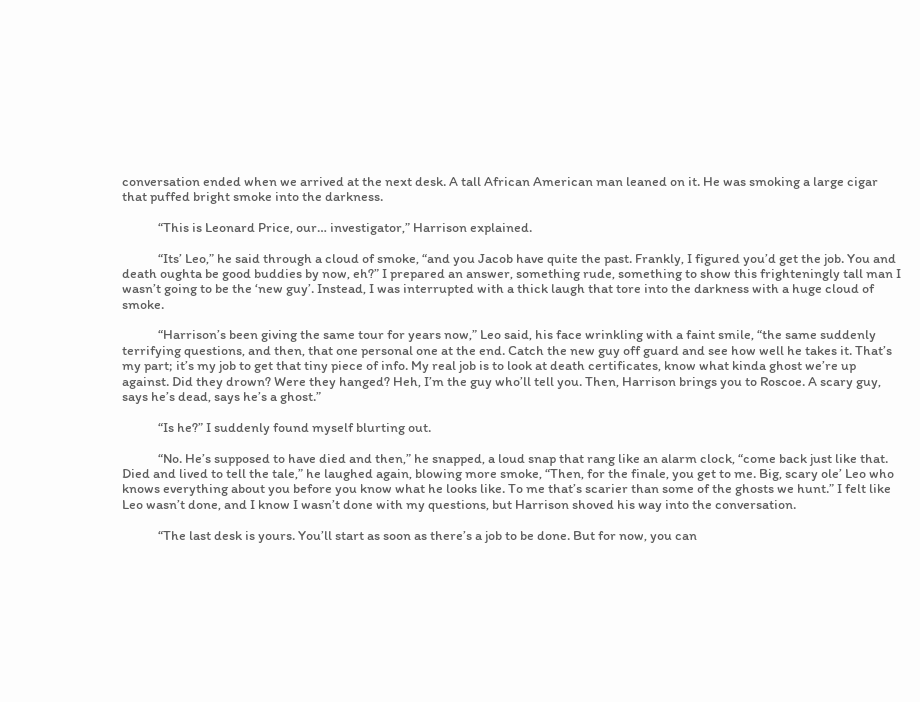conversation ended when we arrived at the next desk. A tall African American man leaned on it. He was smoking a large cigar that puffed bright smoke into the darkness.

            “This is Leonard Price, our… investigator,” Harrison explained.

            “Its’ Leo,” he said through a cloud of smoke, “and you Jacob have quite the past. Frankly, I figured you’d get the job. You and death oughta be good buddies by now, eh?” I prepared an answer, something rude, something to show this frighteningly tall man I wasn’t going to be the ‘new guy’. Instead, I was interrupted with a thick laugh that tore into the darkness with a huge cloud of smoke.

            “Harrison’s been giving the same tour for years now,” Leo said, his face wrinkling with a faint smile, “the same suddenly terrifying questions, and then, that one personal one at the end. Catch the new guy off guard and see how well he takes it. That’s my part; it’s my job to get that tiny piece of info. My real job is to look at death certificates, know what kinda ghost we’re up against. Did they drown? Were they hanged? Heh, I’m the guy who’ll tell you. Then, Harrison brings you to Roscoe. A scary guy, says he’s dead, says he’s a ghost.”

            “Is he?” I suddenly found myself blurting out.

            “No. He’s supposed to have died and then,” he snapped, a loud snap that rang like an alarm clock, “come back just like that. Died and lived to tell the tale,” he laughed again, blowing more smoke, “Then, for the finale, you get to me. Big, scary ole’ Leo who knows everything about you before you know what he looks like. To me that’s scarier than some of the ghosts we hunt.” I felt like Leo wasn’t done, and I know I wasn’t done with my questions, but Harrison shoved his way into the conversation.

            “The last desk is yours. You’ll start as soon as there’s a job to be done. But for now, you can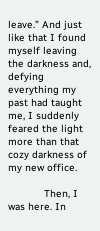leave.” And just like that I found myself leaving the darkness and, defying everything my past had taught me, I suddenly feared the light more than that cozy darkness of my new office.

            Then, I was here. In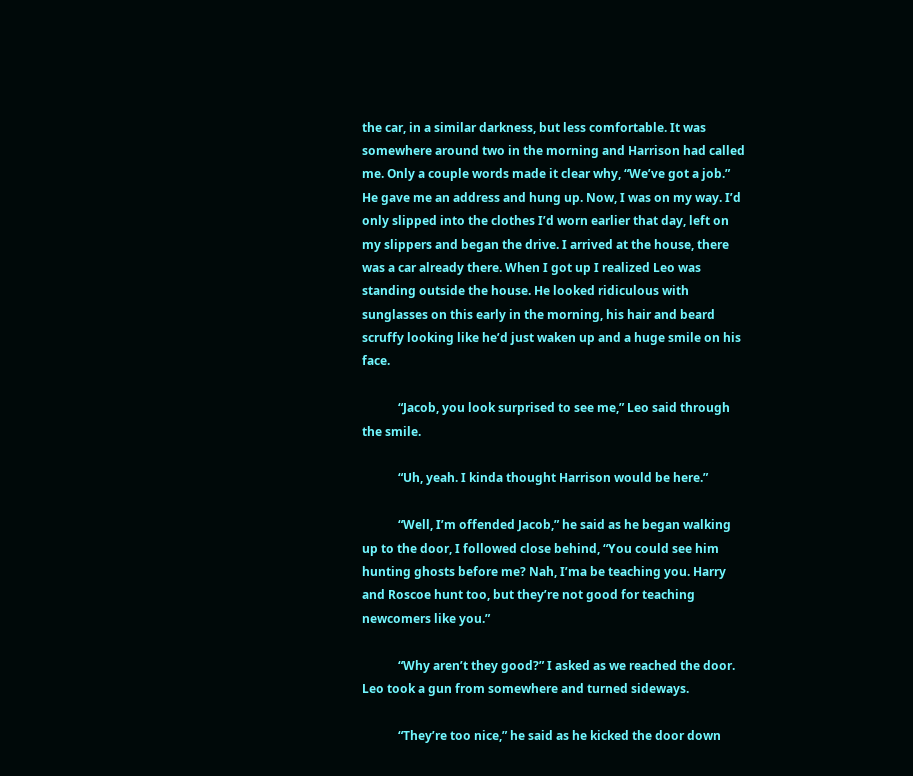the car, in a similar darkness, but less comfortable. It was somewhere around two in the morning and Harrison had called me. Only a couple words made it clear why, “We’ve got a job.” He gave me an address and hung up. Now, I was on my way. I’d only slipped into the clothes I’d worn earlier that day, left on my slippers and began the drive. I arrived at the house, there was a car already there. When I got up I realized Leo was standing outside the house. He looked ridiculous with sunglasses on this early in the morning, his hair and beard scruffy looking like he’d just waken up and a huge smile on his face.

            “Jacob, you look surprised to see me,” Leo said through the smile.

            “Uh, yeah. I kinda thought Harrison would be here.”

            “Well, I’m offended Jacob,” he said as he began walking up to the door, I followed close behind, “You could see him hunting ghosts before me? Nah, I’ma be teaching you. Harry and Roscoe hunt too, but they’re not good for teaching newcomers like you.”

            “Why aren’t they good?” I asked as we reached the door. Leo took a gun from somewhere and turned sideways.

            “They’re too nice,” he said as he kicked the door down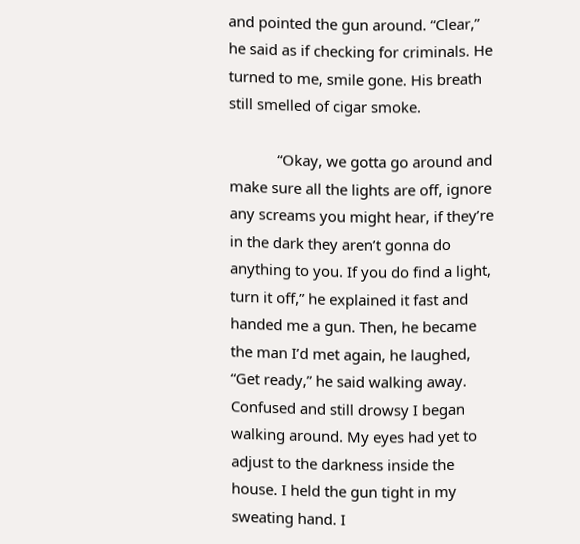and pointed the gun around. “Clear,” he said as if checking for criminals. He turned to me, smile gone. His breath still smelled of cigar smoke.

            “Okay, we gotta go around and make sure all the lights are off, ignore any screams you might hear, if they’re in the dark they aren’t gonna do anything to you. If you do find a light, turn it off,” he explained it fast and handed me a gun. Then, he became the man I’d met again, he laughed, “Get ready,” he said walking away. Confused and still drowsy I began walking around. My eyes had yet to adjust to the darkness inside the house. I held the gun tight in my sweating hand. I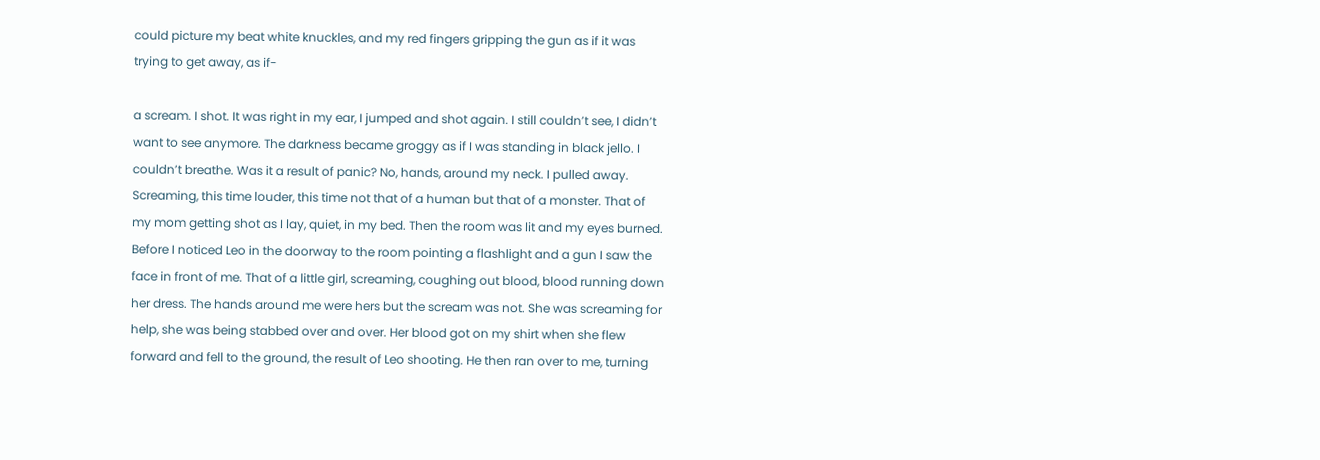could picture my beat white knuckles, and my red fingers gripping the gun as if it was trying to get away, as if-

a scream. I shot. It was right in my ear, I jumped and shot again. I still couldn’t see, I didn’t want to see anymore. The darkness became groggy as if I was standing in black jello. I couldn’t breathe. Was it a result of panic? No, hands, around my neck. I pulled away. Screaming, this time louder, this time not that of a human but that of a monster. That of my mom getting shot as I lay, quiet, in my bed. Then the room was lit and my eyes burned. Before I noticed Leo in the doorway to the room pointing a flashlight and a gun I saw the face in front of me. That of a little girl, screaming, coughing out blood, blood running down her dress. The hands around me were hers but the scream was not. She was screaming for help, she was being stabbed over and over. Her blood got on my shirt when she flew forward and fell to the ground, the result of Leo shooting. He then ran over to me, turning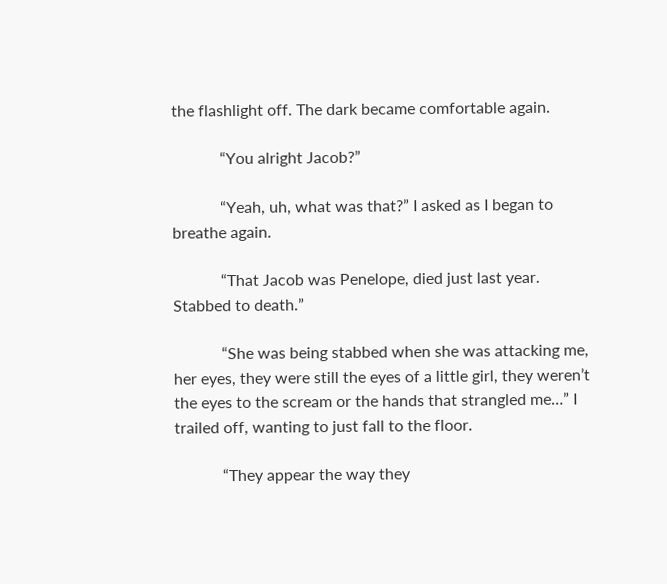the flashlight off. The dark became comfortable again.

            “You alright Jacob?”

            “Yeah, uh, what was that?” I asked as I began to breathe again.

            “That Jacob was Penelope, died just last year. Stabbed to death.”

            “She was being stabbed when she was attacking me, her eyes, they were still the eyes of a little girl, they weren’t the eyes to the scream or the hands that strangled me…” I trailed off, wanting to just fall to the floor.

            “They appear the way they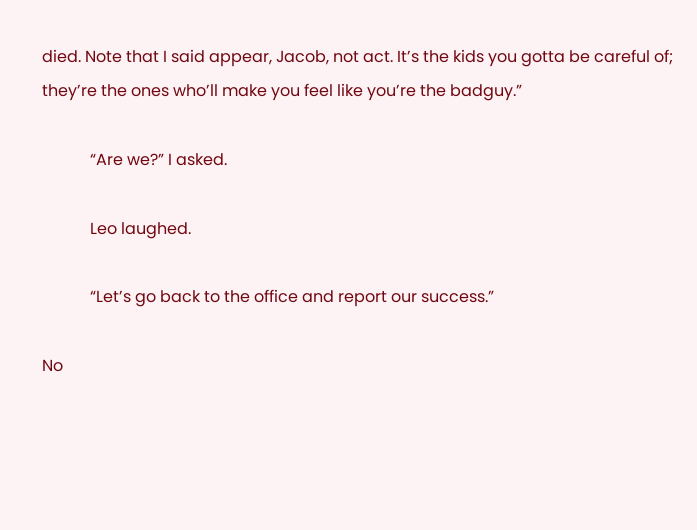died. Note that I said appear, Jacob, not act. It’s the kids you gotta be careful of; they’re the ones who’ll make you feel like you’re the badguy.”

            “Are we?” I asked.

            Leo laughed.

            “Let’s go back to the office and report our success.”

No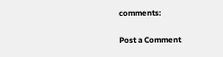comments:

Post a Comment